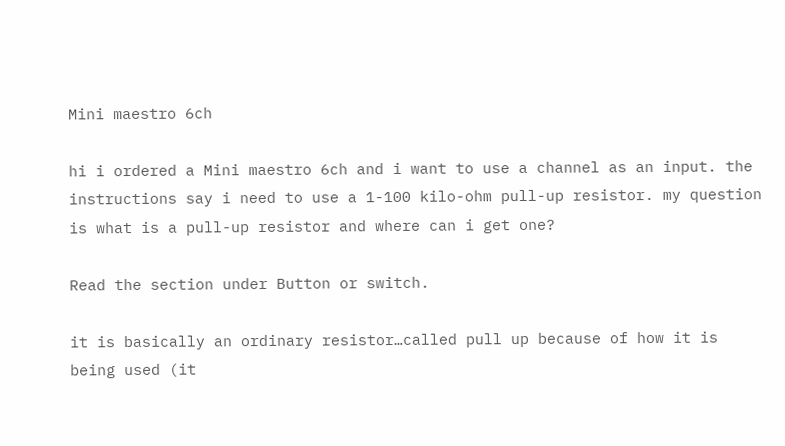Mini maestro 6ch

hi i ordered a Mini maestro 6ch and i want to use a channel as an input. the instructions say i need to use a 1-100 kilo-ohm pull-up resistor. my question is what is a pull-up resistor and where can i get one?

Read the section under Button or switch.

it is basically an ordinary resistor…called pull up because of how it is being used (it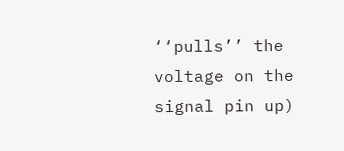‘‘pulls’’ the voltage on the signal pin up)